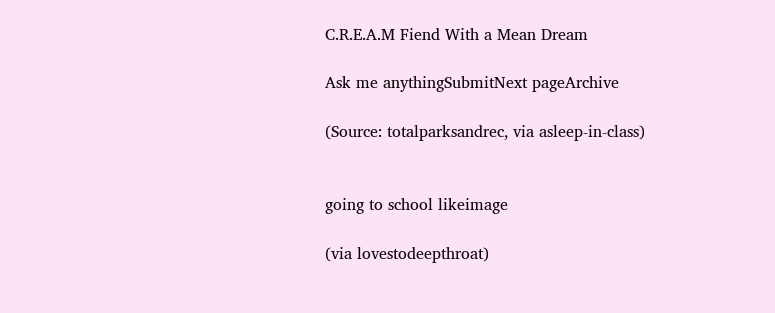C.R.E.A.M Fiend With a Mean Dream

Ask me anythingSubmitNext pageArchive

(Source: totalparksandrec, via asleep-in-class)


going to school likeimage

(via lovestodeepthroat)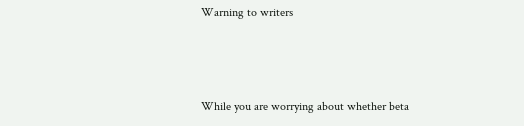Warning to writers



While you are worrying about whether beta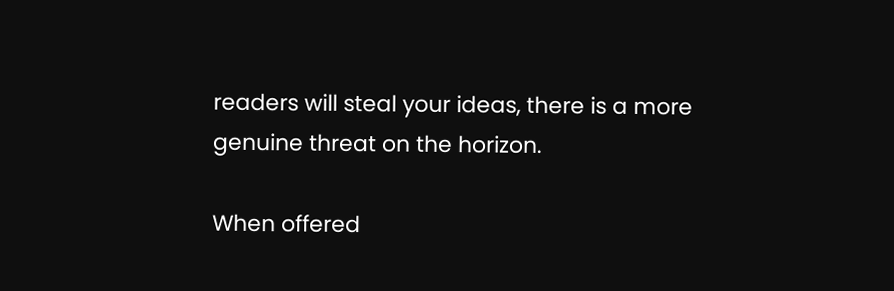readers will steal your ideas, there is a more genuine threat on the horizon.

When offered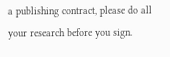a publishing contract, please do all your research before you sign.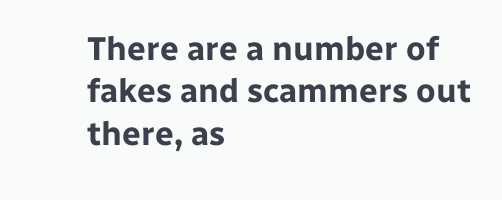There are a number of fakes and scammers out there, as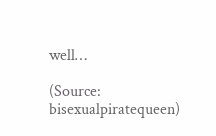well…

(Source: bisexualpiratequeen)